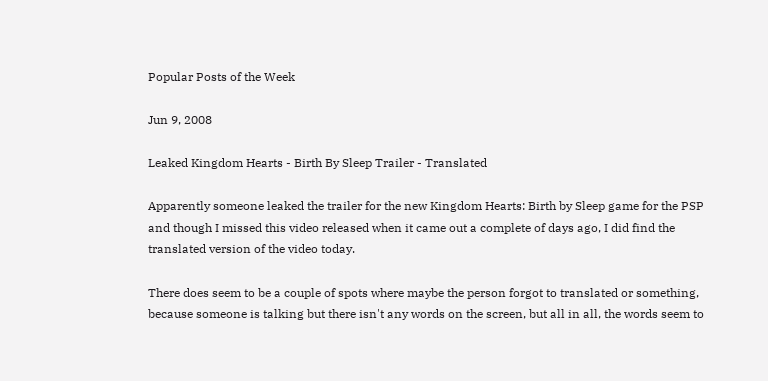Popular Posts of the Week

Jun 9, 2008

Leaked Kingdom Hearts - Birth By Sleep Trailer - Translated

Apparently someone leaked the trailer for the new Kingdom Hearts: Birth by Sleep game for the PSP and though I missed this video released when it came out a complete of days ago, I did find the translated version of the video today.

There does seem to be a couple of spots where maybe the person forgot to translated or something, because someone is talking but there isn't any words on the screen, but all in all, the words seem to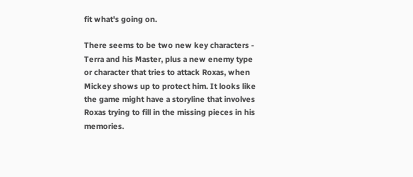fit what's going on.

There seems to be two new key characters - Terra and his Master, plus a new enemy type or character that tries to attack Roxas, when Mickey shows up to protect him. It looks like the game might have a storyline that involves Roxas trying to fill in the missing pieces in his memories.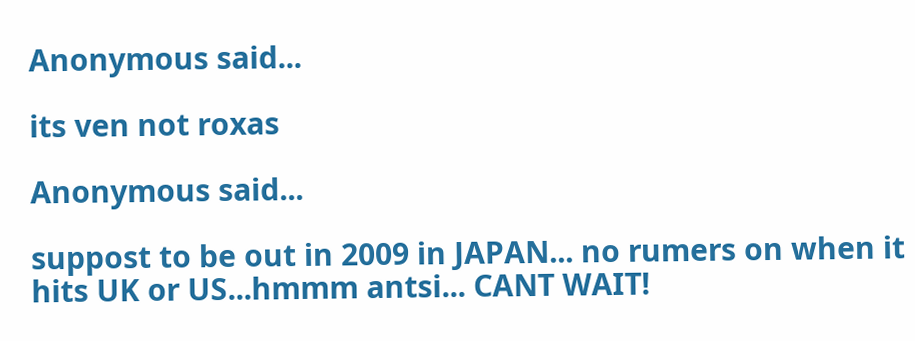Anonymous said...

its ven not roxas

Anonymous said...

suppost to be out in 2009 in JAPAN... no rumers on when it hits UK or US...hmmm antsi... CANT WAIT!